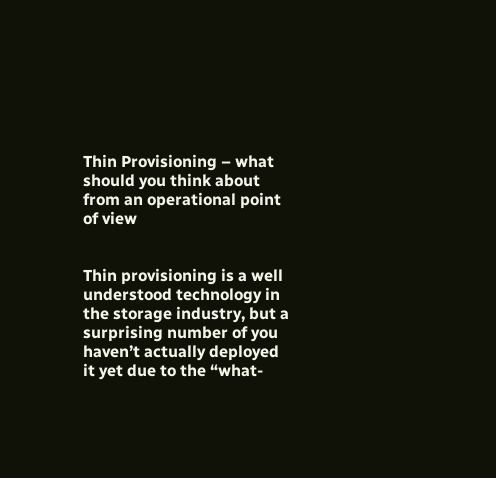Thin Provisioning – what should you think about from an operational point of view


Thin provisioning is a well understood technology in the storage industry, but a surprising number of you haven’t actually deployed it yet due to the “what-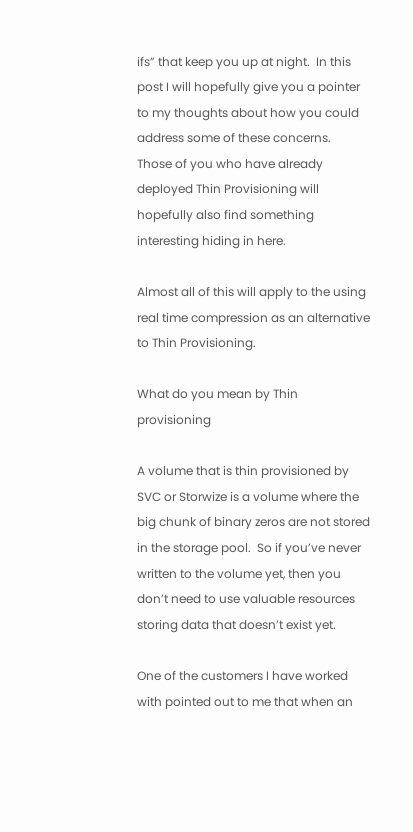ifs” that keep you up at night.  In this post I will hopefully give you a pointer to my thoughts about how you could address some of these concerns.   Those of you who have already deployed Thin Provisioning will hopefully also find something interesting hiding in here.

Almost all of this will apply to the using real time compression as an alternative to Thin Provisioning.

What do you mean by Thin provisioning

A volume that is thin provisioned by SVC or Storwize is a volume where the big chunk of binary zeros are not stored in the storage pool.  So if you’ve never written to the volume yet, then you don’t need to use valuable resources storing data that doesn’t exist yet.

One of the customers I have worked with pointed out to me that when an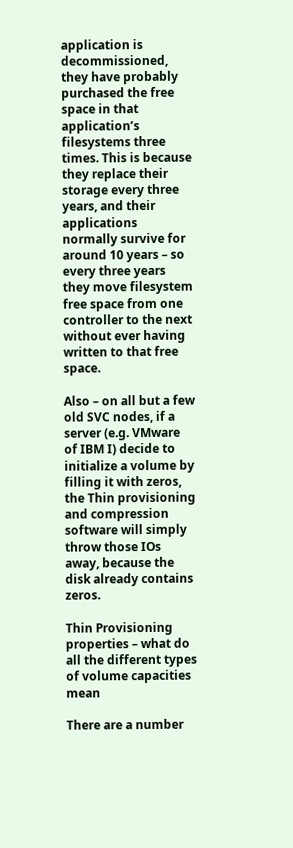application is decommissioned, they have probably purchased the free space in that application’s filesystems three times. This is because they replace their storage every three years, and their applications normally survive for around 10 years – so every three years they move filesystem free space from one controller to the next without ever having written to that free space.

Also – on all but a few old SVC nodes, if a server (e.g. VMware of IBM I) decide to initialize a volume by filling it with zeros, the Thin provisioning and compression software will simply throw those IOs away, because the disk already contains zeros.

Thin Provisioning properties – what do all the different types of volume capacities mean

There are a number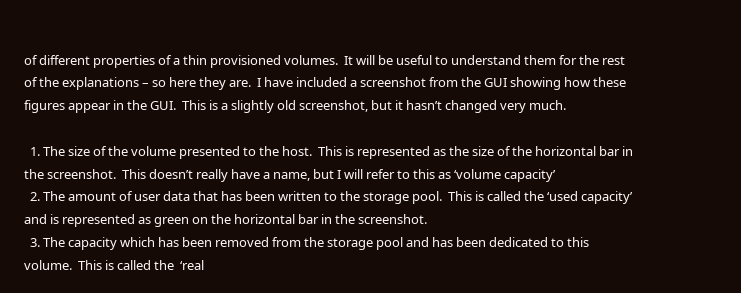of different properties of a thin provisioned volumes.  It will be useful to understand them for the rest of the explanations – so here they are.  I have included a screenshot from the GUI showing how these figures appear in the GUI.  This is a slightly old screenshot, but it hasn’t changed very much.

  1. The size of the volume presented to the host.  This is represented as the size of the horizontal bar in the screenshot.  This doesn’t really have a name, but I will refer to this as ‘volume capacity’
  2. The amount of user data that has been written to the storage pool.  This is called the ‘used capacity’ and is represented as green on the horizontal bar in the screenshot.
  3. The capacity which has been removed from the storage pool and has been dedicated to this volume.  This is called the  ‘real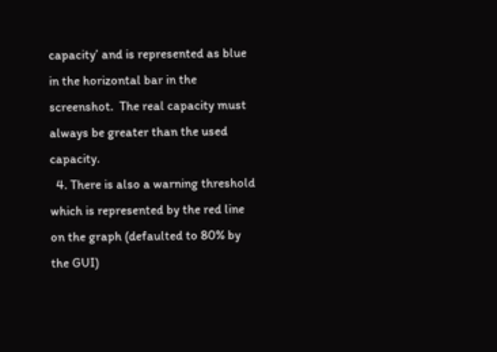capacity’ and is represented as blue in the horizontal bar in the screenshot.  The real capacity must always be greater than the used capacity.
  4. There is also a warning threshold which is represented by the red line on the graph (defaulted to 80% by the GUI)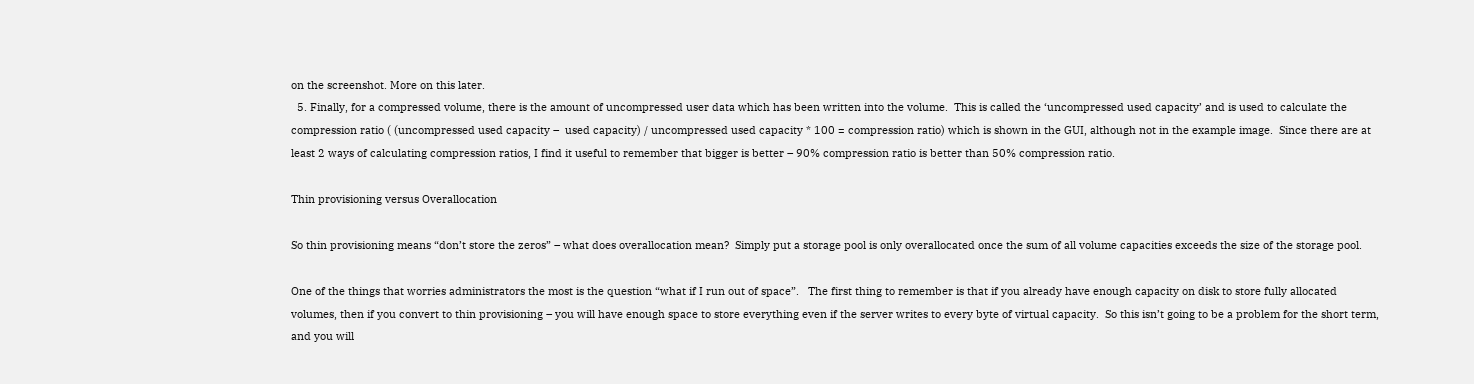on the screenshot. More on this later.
  5. Finally, for a compressed volume, there is the amount of uncompressed user data which has been written into the volume.  This is called the ‘uncompressed used capacity’ and is used to calculate the compression ratio ( (uncompressed used capacity –  used capacity) / uncompressed used capacity * 100 = compression ratio) which is shown in the GUI, although not in the example image.  Since there are at least 2 ways of calculating compression ratios, I find it useful to remember that bigger is better – 90% compression ratio is better than 50% compression ratio.

Thin provisioning versus Overallocation

So thin provisioning means “don’t store the zeros” – what does overallocation mean?  Simply put a storage pool is only overallocated once the sum of all volume capacities exceeds the size of the storage pool.

One of the things that worries administrators the most is the question “what if I run out of space”.   The first thing to remember is that if you already have enough capacity on disk to store fully allocated volumes, then if you convert to thin provisioning – you will have enough space to store everything even if the server writes to every byte of virtual capacity.  So this isn’t going to be a problem for the short term, and you will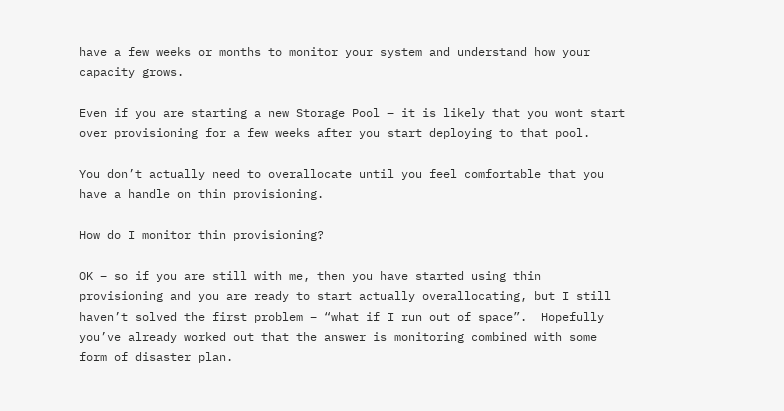have a few weeks or months to monitor your system and understand how your capacity grows.

Even if you are starting a new Storage Pool – it is likely that you wont start over provisioning for a few weeks after you start deploying to that pool.

You don’t actually need to overallocate until you feel comfortable that you have a handle on thin provisioning.

How do I monitor thin provisioning?

OK – so if you are still with me, then you have started using thin provisioning and you are ready to start actually overallocating, but I still haven’t solved the first problem – “what if I run out of space”.  Hopefully you’ve already worked out that the answer is monitoring combined with some form of disaster plan.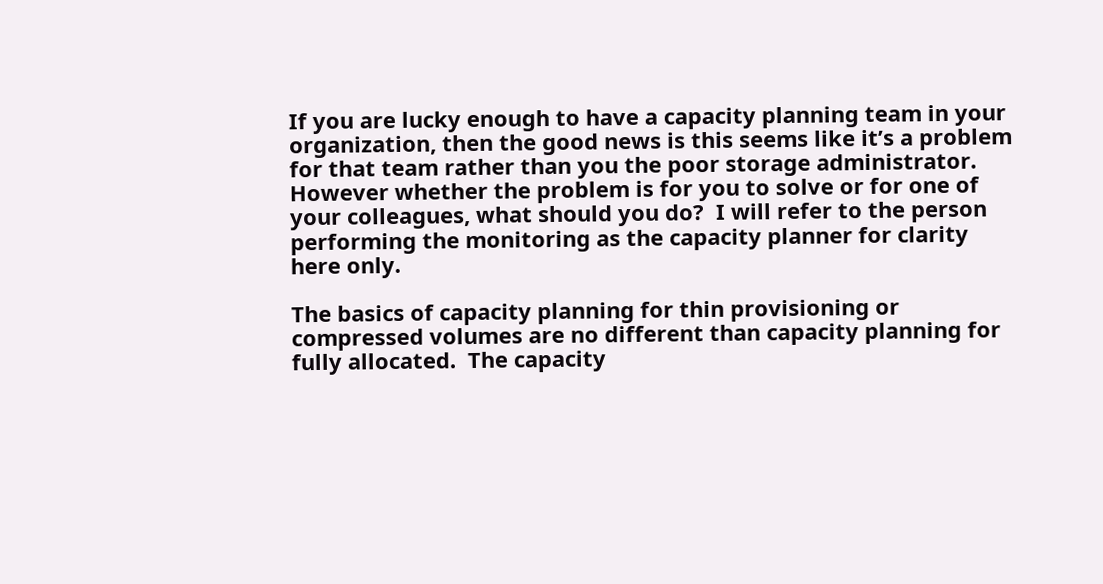If you are lucky enough to have a capacity planning team in your organization, then the good news is this seems like it’s a problem for that team rather than you the poor storage administrator.  However whether the problem is for you to solve or for one of your colleagues, what should you do?  I will refer to the person performing the monitoring as the capacity planner for clarity here only.

The basics of capacity planning for thin provisioning or compressed volumes are no different than capacity planning for fully allocated.  The capacity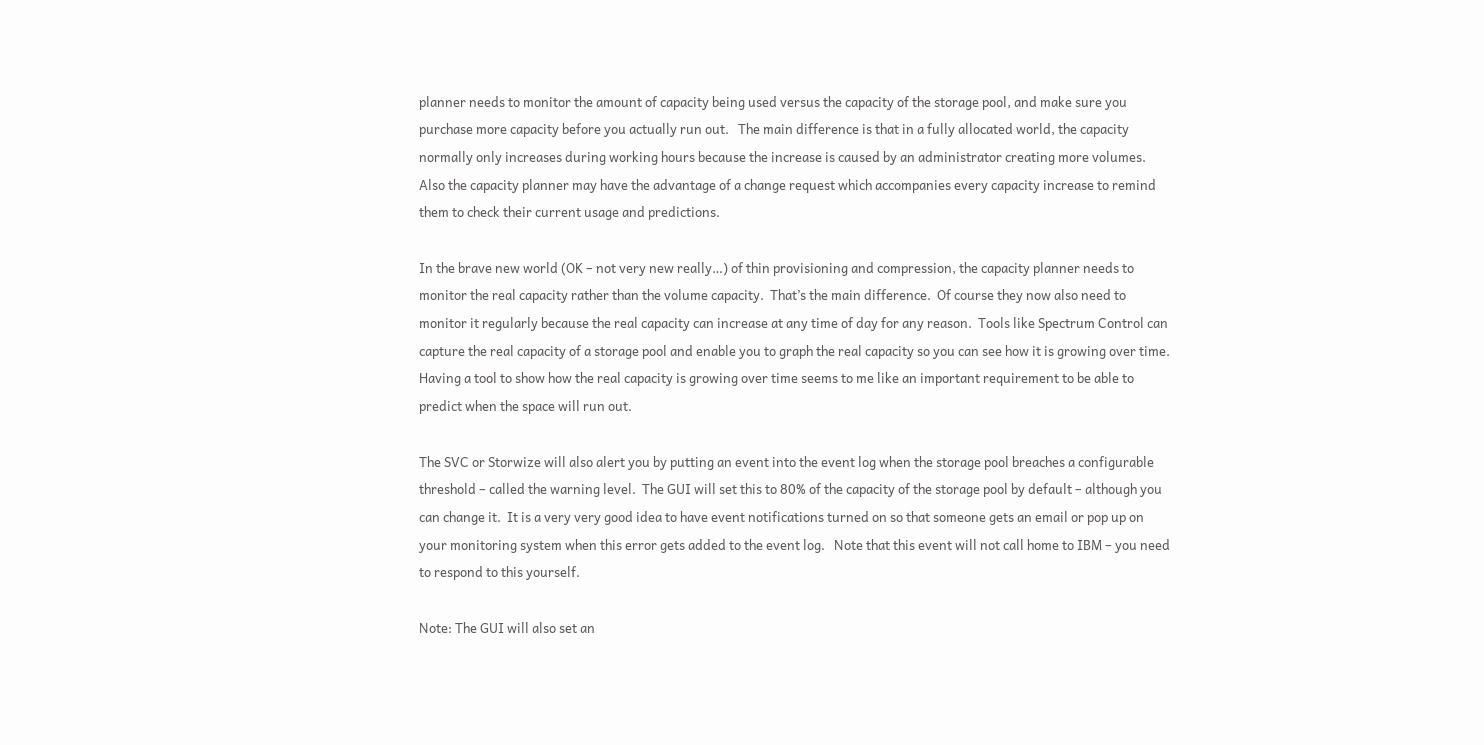planner needs to monitor the amount of capacity being used versus the capacity of the storage pool, and make sure you purchase more capacity before you actually run out.   The main difference is that in a fully allocated world, the capacity normally only increases during working hours because the increase is caused by an administrator creating more volumes. Also the capacity planner may have the advantage of a change request which accompanies every capacity increase to remind them to check their current usage and predictions.

In the brave new world (OK – not very new really…) of thin provisioning and compression, the capacity planner needs to monitor the real capacity rather than the volume capacity.  That’s the main difference.  Of course they now also need to monitor it regularly because the real capacity can increase at any time of day for any reason.  Tools like Spectrum Control can capture the real capacity of a storage pool and enable you to graph the real capacity so you can see how it is growing over time.  Having a tool to show how the real capacity is growing over time seems to me like an important requirement to be able to predict when the space will run out.

The SVC or Storwize will also alert you by putting an event into the event log when the storage pool breaches a configurable threshold – called the warning level.  The GUI will set this to 80% of the capacity of the storage pool by default – although you can change it.  It is a very very good idea to have event notifications turned on so that someone gets an email or pop up on your monitoring system when this error gets added to the event log.   Note that this event will not call home to IBM – you need to respond to this yourself.

Note: The GUI will also set an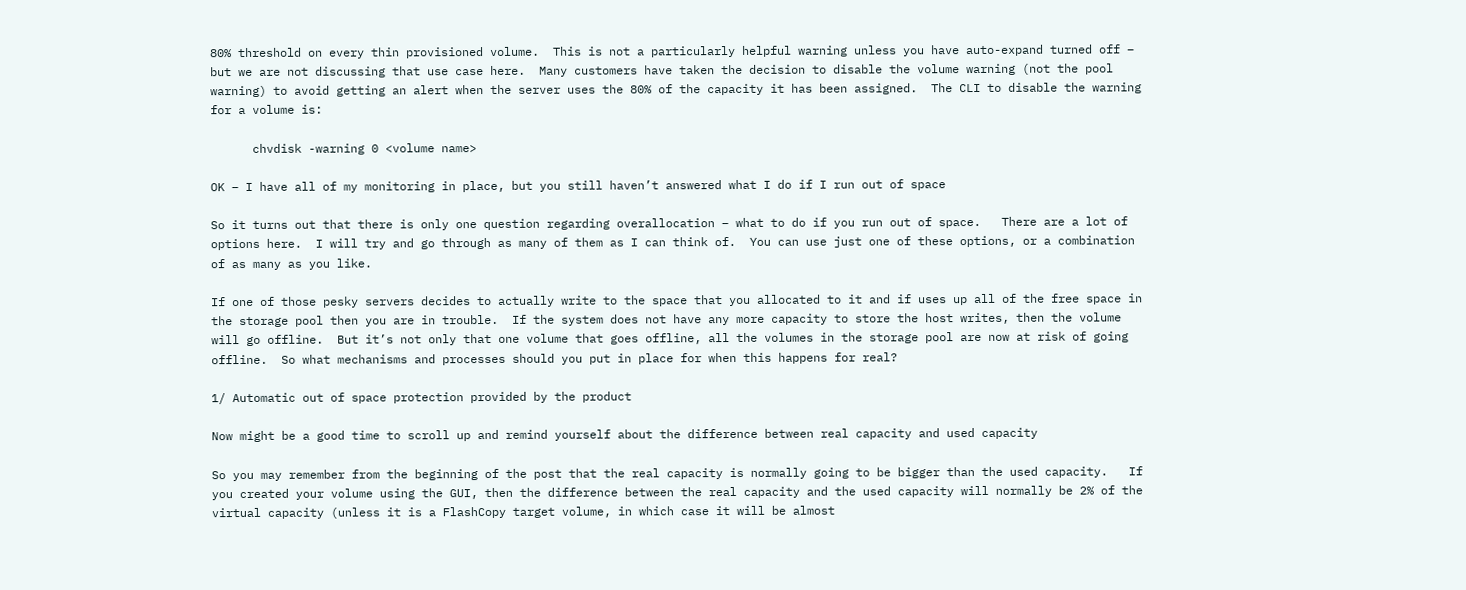80% threshold on every thin provisioned volume.  This is not a particularly helpful warning unless you have auto-expand turned off – but we are not discussing that use case here.  Many customers have taken the decision to disable the volume warning (not the pool warning) to avoid getting an alert when the server uses the 80% of the capacity it has been assigned.  The CLI to disable the warning for a volume is:

      chvdisk -warning 0 <volume name>

OK – I have all of my monitoring in place, but you still haven’t answered what I do if I run out of space

So it turns out that there is only one question regarding overallocation – what to do if you run out of space.   There are a lot of options here.  I will try and go through as many of them as I can think of.  You can use just one of these options, or a combination of as many as you like.

If one of those pesky servers decides to actually write to the space that you allocated to it and if uses up all of the free space in the storage pool then you are in trouble.  If the system does not have any more capacity to store the host writes, then the volume will go offline.  But it’s not only that one volume that goes offline, all the volumes in the storage pool are now at risk of going offline.  So what mechanisms and processes should you put in place for when this happens for real?

1/ Automatic out of space protection provided by the product

Now might be a good time to scroll up and remind yourself about the difference between real capacity and used capacity

So you may remember from the beginning of the post that the real capacity is normally going to be bigger than the used capacity.   If you created your volume using the GUI, then the difference between the real capacity and the used capacity will normally be 2% of the virtual capacity (unless it is a FlashCopy target volume, in which case it will be almost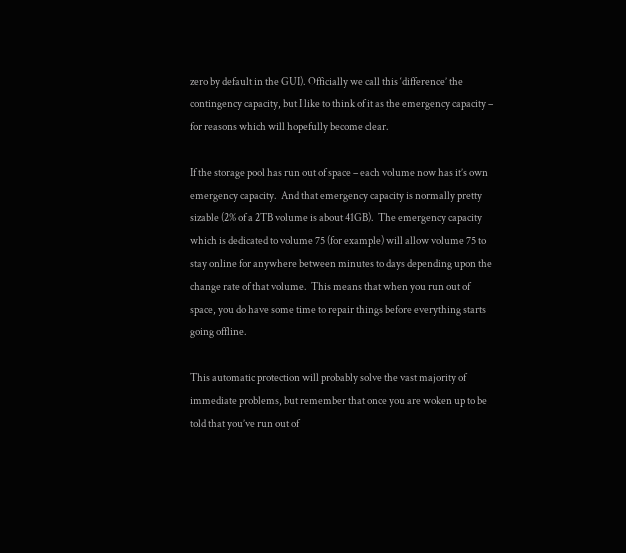zero by default in the GUI). Officially we call this ‘difference’ the contingency capacity, but I like to think of it as the emergency capacity – for reasons which will hopefully become clear.

If the storage pool has run out of space – each volume now has it’s own emergency capacity.  And that emergency capacity is normally pretty sizable (2% of a 2TB volume is about 41GB).  The emergency capacity which is dedicated to volume 75 (for example) will allow volume 75 to stay online for anywhere between minutes to days depending upon the change rate of that volume.  This means that when you run out of space, you do have some time to repair things before everything starts going offline.

This automatic protection will probably solve the vast majority of immediate problems, but remember that once you are woken up to be told that you’ve run out of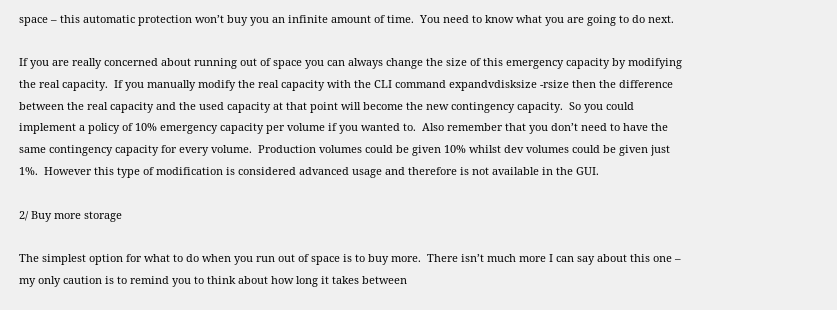space – this automatic protection won’t buy you an infinite amount of time.  You need to know what you are going to do next.

If you are really concerned about running out of space you can always change the size of this emergency capacity by modifying the real capacity.  If you manually modify the real capacity with the CLI command expandvdisksize -rsize then the difference between the real capacity and the used capacity at that point will become the new contingency capacity.  So you could implement a policy of 10% emergency capacity per volume if you wanted to.  Also remember that you don’t need to have the same contingency capacity for every volume.  Production volumes could be given 10% whilst dev volumes could be given just 1%.  However this type of modification is considered advanced usage and therefore is not available in the GUI.

2/ Buy more storage

The simplest option for what to do when you run out of space is to buy more.  There isn’t much more I can say about this one – my only caution is to remind you to think about how long it takes between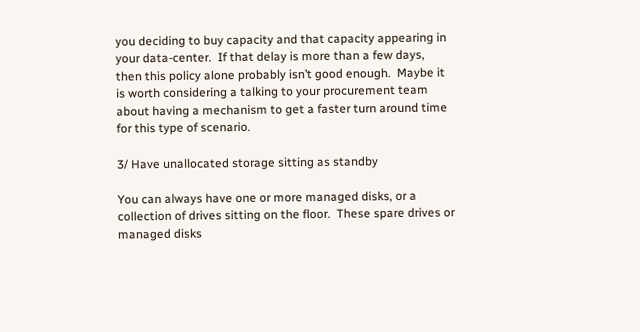you deciding to buy capacity and that capacity appearing in your data-center.  If that delay is more than a few days, then this policy alone probably isn’t good enough.  Maybe it is worth considering a talking to your procurement team about having a mechanism to get a faster turn around time for this type of scenario.

3/ Have unallocated storage sitting as standby

You can always have one or more managed disks, or a collection of drives sitting on the floor.  These spare drives or managed disks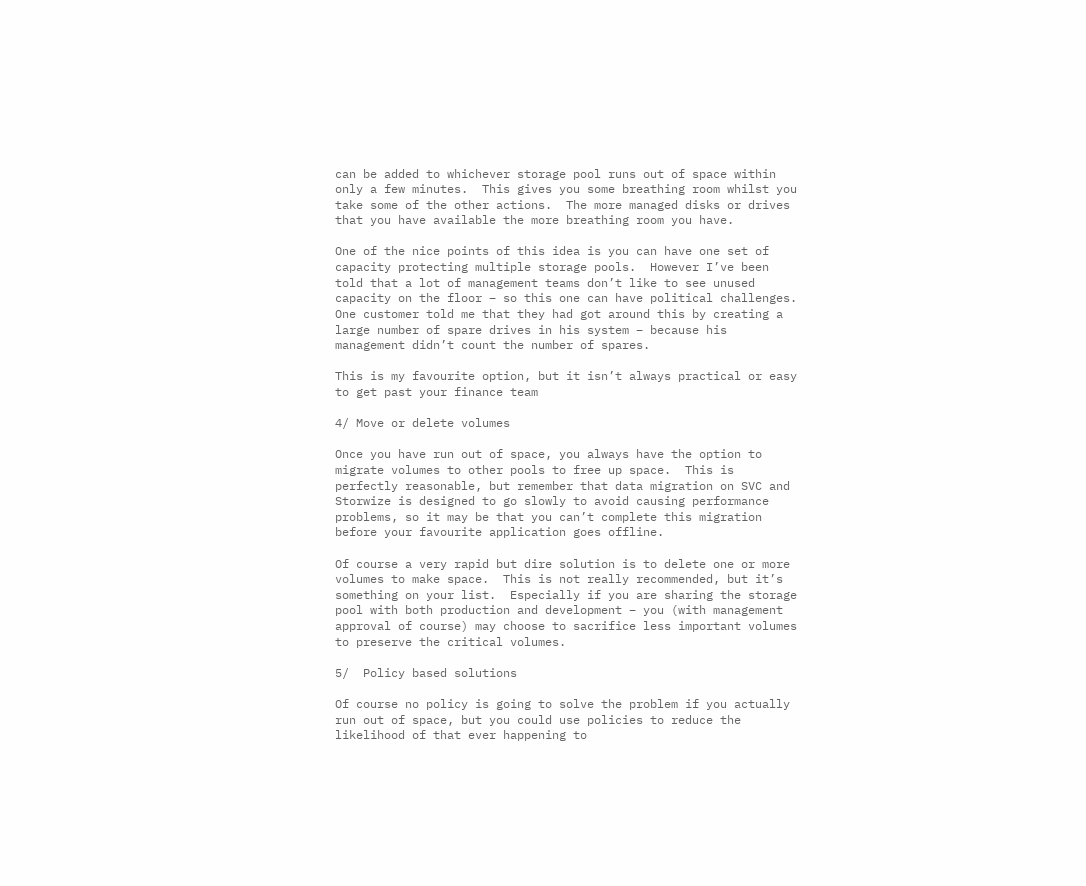can be added to whichever storage pool runs out of space within only a few minutes.  This gives you some breathing room whilst you take some of the other actions.  The more managed disks or drives that you have available the more breathing room you have.

One of the nice points of this idea is you can have one set of capacity protecting multiple storage pools.  However I’ve been told that a lot of management teams don’t like to see unused capacity on the floor – so this one can have political challenges.  One customer told me that they had got around this by creating a large number of spare drives in his system – because his management didn’t count the number of spares.

This is my favourite option, but it isn’t always practical or easy to get past your finance team

4/ Move or delete volumes

Once you have run out of space, you always have the option to migrate volumes to other pools to free up space.  This is perfectly reasonable, but remember that data migration on SVC and Storwize is designed to go slowly to avoid causing performance problems, so it may be that you can’t complete this migration before your favourite application goes offline.

Of course a very rapid but dire solution is to delete one or more volumes to make space.  This is not really recommended, but it’s something on your list.  Especially if you are sharing the storage pool with both production and development – you (with management approval of course) may choose to sacrifice less important volumes to preserve the critical volumes.

5/  Policy based solutions

Of course no policy is going to solve the problem if you actually run out of space, but you could use policies to reduce the likelihood of that ever happening to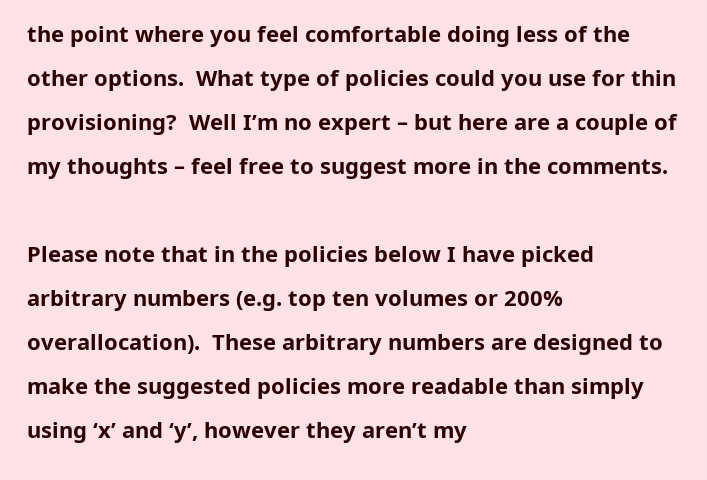the point where you feel comfortable doing less of the other options.  What type of policies could you use for thin provisioning?  Well I’m no expert – but here are a couple of my thoughts – feel free to suggest more in the comments.

Please note that in the policies below I have picked arbitrary numbers (e.g. top ten volumes or 200% overallocation).  These arbitrary numbers are designed to make the suggested policies more readable than simply using ‘x’ and ‘y’, however they aren’t my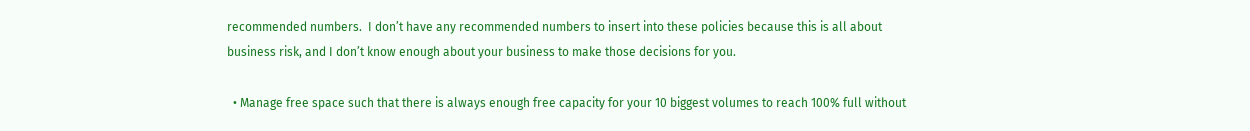recommended numbers.  I don’t have any recommended numbers to insert into these policies because this is all about business risk, and I don’t know enough about your business to make those decisions for you.

  • Manage free space such that there is always enough free capacity for your 10 biggest volumes to reach 100% full without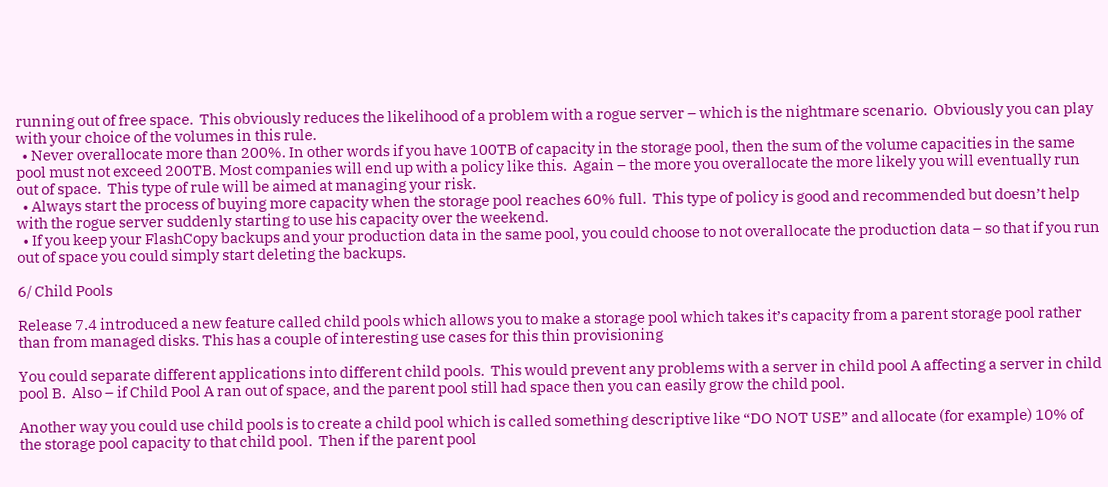running out of free space.  This obviously reduces the likelihood of a problem with a rogue server – which is the nightmare scenario.  Obviously you can play with your choice of the volumes in this rule.
  • Never overallocate more than 200%. In other words if you have 100TB of capacity in the storage pool, then the sum of the volume capacities in the same pool must not exceed 200TB. Most companies will end up with a policy like this.  Again – the more you overallocate the more likely you will eventually run out of space.  This type of rule will be aimed at managing your risk.
  • Always start the process of buying more capacity when the storage pool reaches 60% full.  This type of policy is good and recommended but doesn’t help with the rogue server suddenly starting to use his capacity over the weekend.
  • If you keep your FlashCopy backups and your production data in the same pool, you could choose to not overallocate the production data – so that if you run out of space you could simply start deleting the backups.

6/ Child Pools

Release 7.4 introduced a new feature called child pools which allows you to make a storage pool which takes it’s capacity from a parent storage pool rather than from managed disks. This has a couple of interesting use cases for this thin provisioning

You could separate different applications into different child pools.  This would prevent any problems with a server in child pool A affecting a server in child pool B.  Also – if Child Pool A ran out of space, and the parent pool still had space then you can easily grow the child pool.

Another way you could use child pools is to create a child pool which is called something descriptive like “DO NOT USE” and allocate (for example) 10% of the storage pool capacity to that child pool.  Then if the parent pool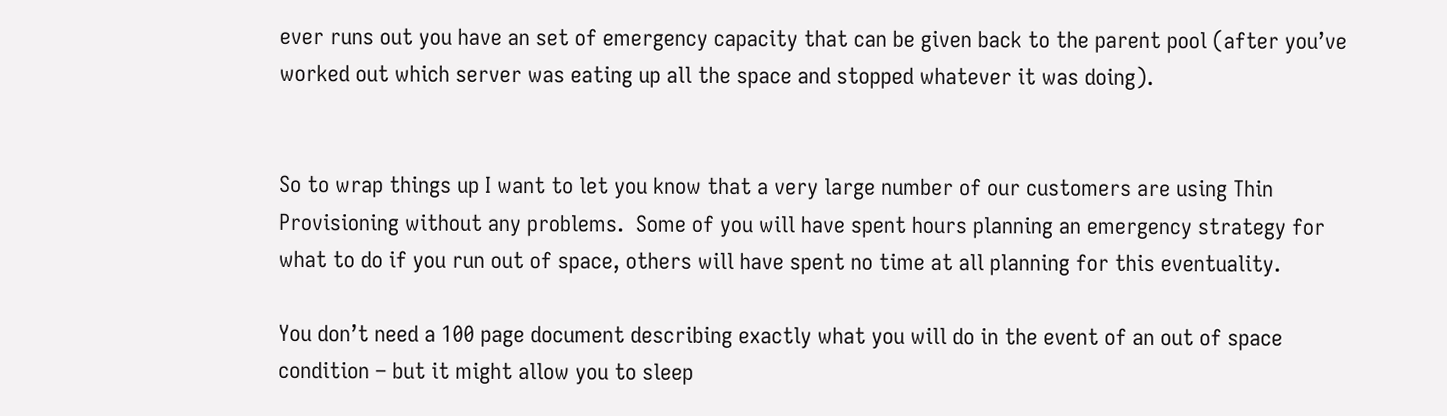ever runs out you have an set of emergency capacity that can be given back to the parent pool (after you’ve worked out which server was eating up all the space and stopped whatever it was doing).


So to wrap things up I want to let you know that a very large number of our customers are using Thin Provisioning without any problems.  Some of you will have spent hours planning an emergency strategy for what to do if you run out of space, others will have spent no time at all planning for this eventuality.

You don’t need a 100 page document describing exactly what you will do in the event of an out of space condition – but it might allow you to sleep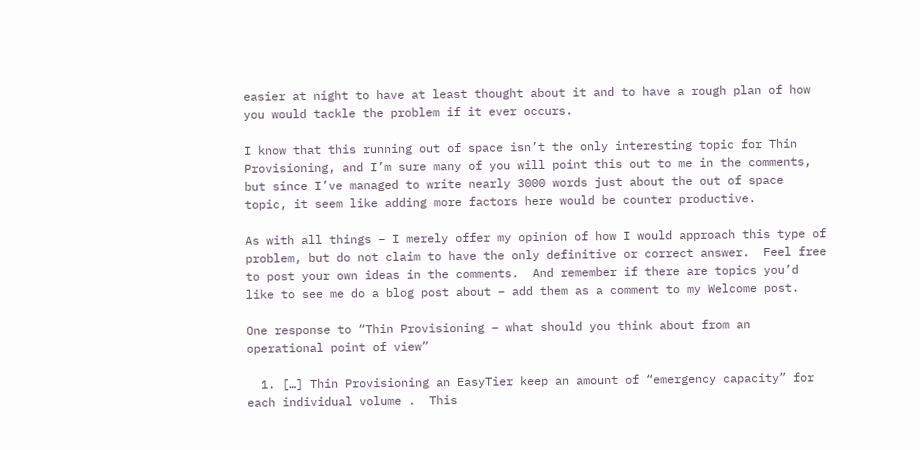easier at night to have at least thought about it and to have a rough plan of how you would tackle the problem if it ever occurs.

I know that this running out of space isn’t the only interesting topic for Thin Provisioning, and I’m sure many of you will point this out to me in the comments, but since I’ve managed to write nearly 3000 words just about the out of space topic, it seem like adding more factors here would be counter productive.

As with all things – I merely offer my opinion of how I would approach this type of problem, but do not claim to have the only definitive or correct answer.  Feel free to post your own ideas in the comments.  And remember if there are topics you’d like to see me do a blog post about – add them as a comment to my Welcome post.

One response to “Thin Provisioning – what should you think about from an operational point of view”

  1. […] Thin Provisioning an EasyTier keep an amount of “emergency capacity” for each individual volume .  This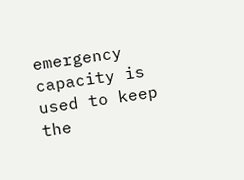emergency capacity is used to keep the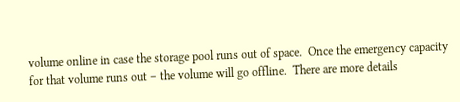volume online in case the storage pool runs out of space.  Once the emergency capacity for that volume runs out – the volume will go offline.  There are more details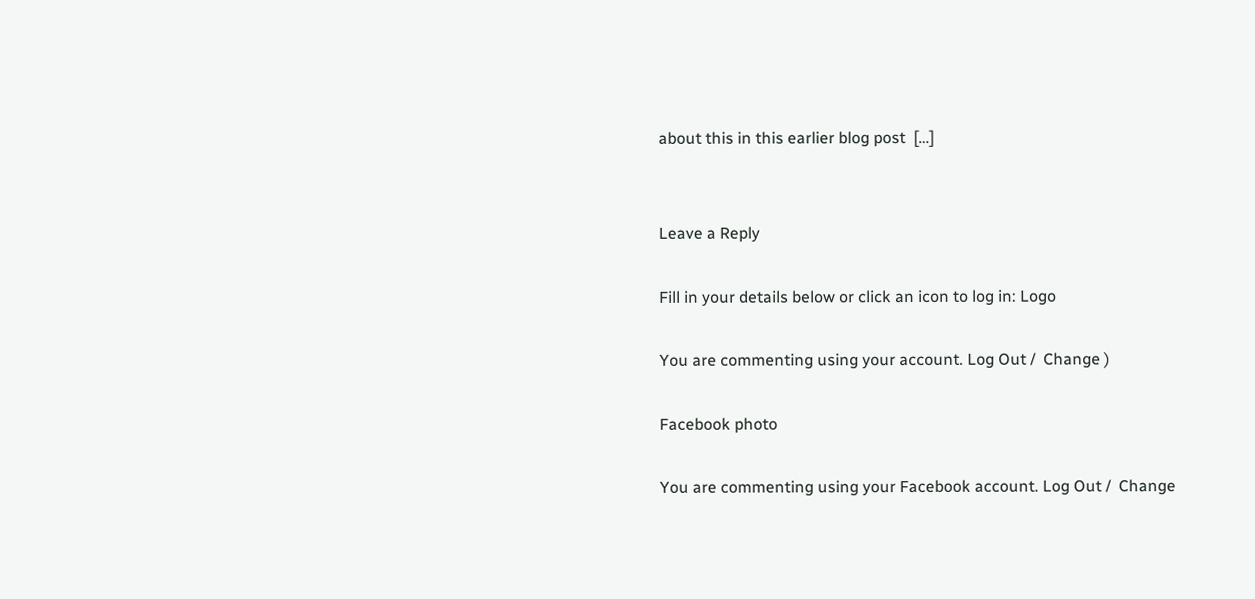about this in this earlier blog post  […]


Leave a Reply

Fill in your details below or click an icon to log in: Logo

You are commenting using your account. Log Out /  Change )

Facebook photo

You are commenting using your Facebook account. Log Out /  Change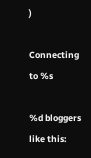)

Connecting to %s

%d bloggers like this: